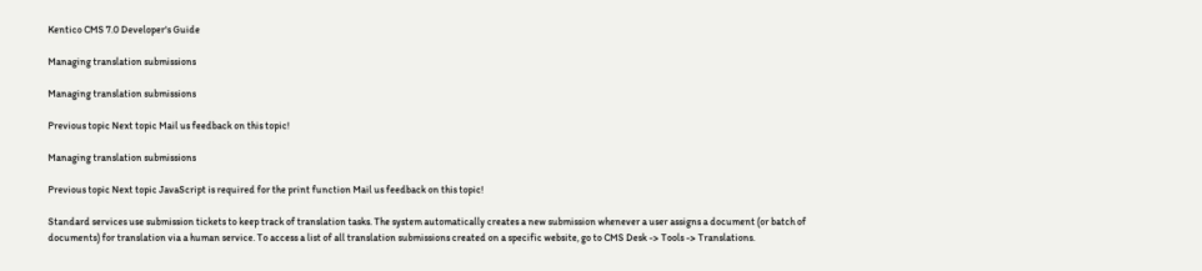Kentico CMS 7.0 Developer's Guide

Managing translation submissions

Managing translation submissions

Previous topic Next topic Mail us feedback on this topic!

Managing translation submissions

Previous topic Next topic JavaScript is required for the print function Mail us feedback on this topic!

Standard services use submission tickets to keep track of translation tasks. The system automatically creates a new submission whenever a user assigns a document (or batch of documents) for translation via a human service. To access a list of all translation submissions created on a specific website, go to CMS Desk -> Tools -> Translations.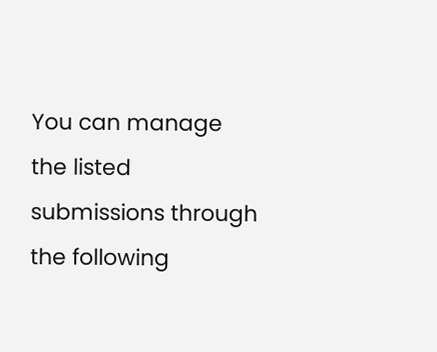You can manage the listed submissions through the following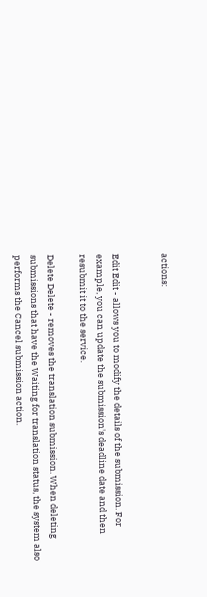actions:


Edit Edit - allows you to modify the details of the submission. For example, you can update the submission's deadline date and then resubmit it to the service.

Delete Delete - removes the translation submission. When deleting submissions that have the Waiting for translation status, the system also performs the Cancel submission action.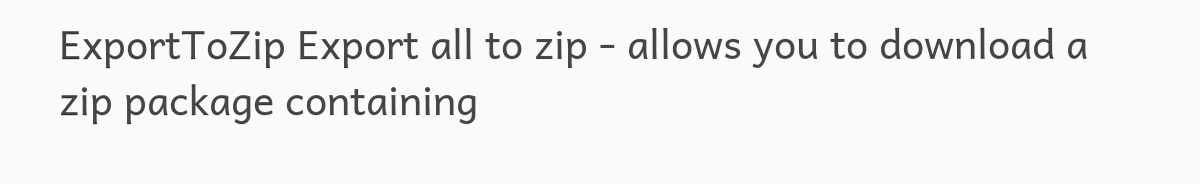ExportToZip Export all to zip - allows you to download a zip package containing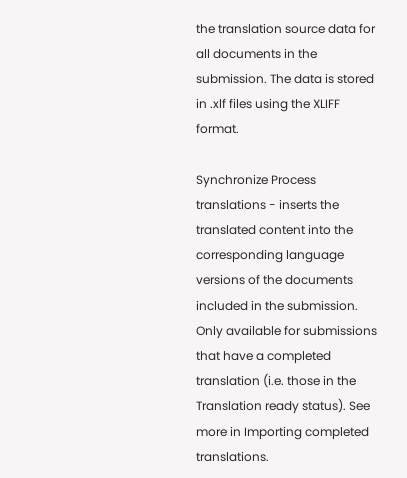the translation source data for all documents in the submission. The data is stored in .xlf files using the XLIFF format.

Synchronize Process translations - inserts the translated content into the corresponding language versions of the documents included in the submission. Only available for submissions that have a completed translation (i.e. those in the Translation ready status). See more in Importing completed translations.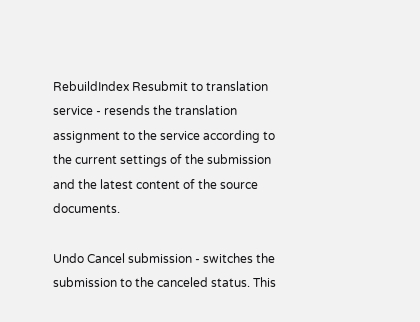RebuildIndex Resubmit to translation service - resends the translation assignment to the service according to the current settings of the submission and the latest content of the source documents.

Undo Cancel submission - switches the submission to the canceled status. This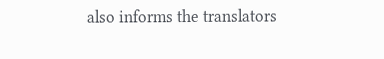also informs the translators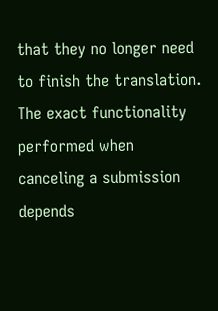that they no longer need to finish the translation. The exact functionality performed when canceling a submission depends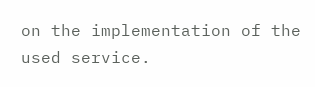on the implementation of the used service.